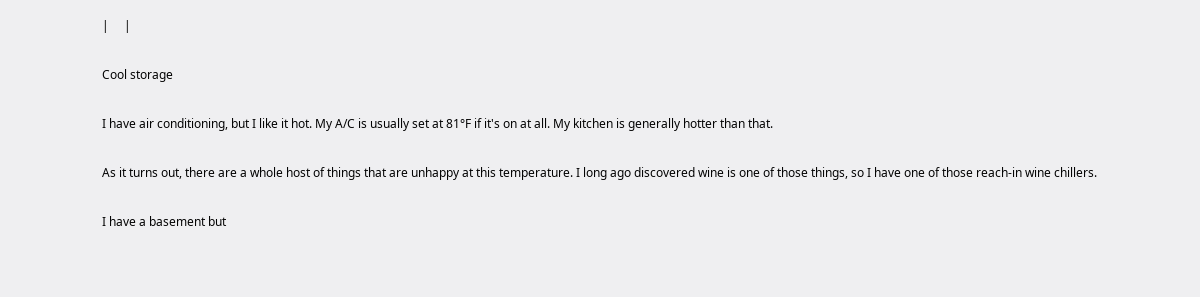|     |

Cool storage

I have air conditioning, but I like it hot. My A/C is usually set at 81°F if it's on at all. My kitchen is generally hotter than that.

As it turns out, there are a whole host of things that are unhappy at this temperature. I long ago discovered wine is one of those things, so I have one of those reach-in wine chillers.

I have a basement but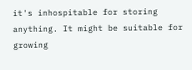it's inhospitable for storing anything. It might be suitable for growing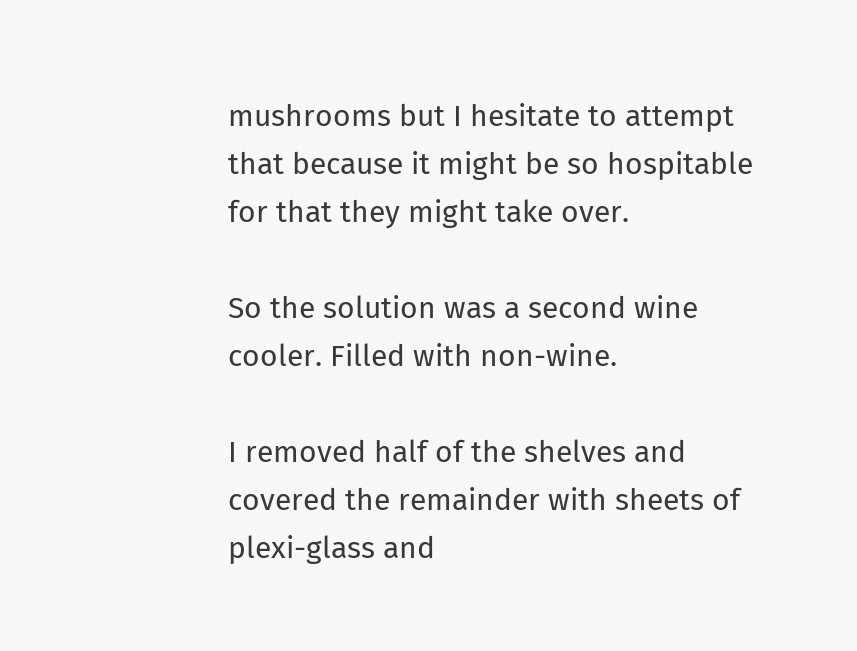mushrooms but I hesitate to attempt that because it might be so hospitable for that they might take over.

So the solution was a second wine cooler. Filled with non-wine.

I removed half of the shelves and covered the remainder with sheets of plexi-glass and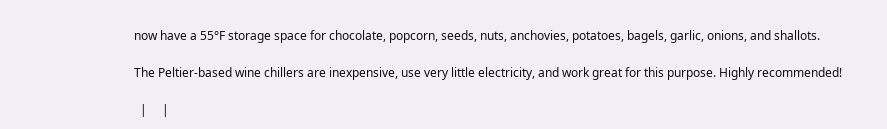now have a 55°F storage space for chocolate, popcorn, seeds, nuts, anchovies, potatoes, bagels, garlic, onions, and shallots.

The Peltier-based wine chillers are inexpensive, use very little electricity, and work great for this purpose. Highly recommended!

  |     |